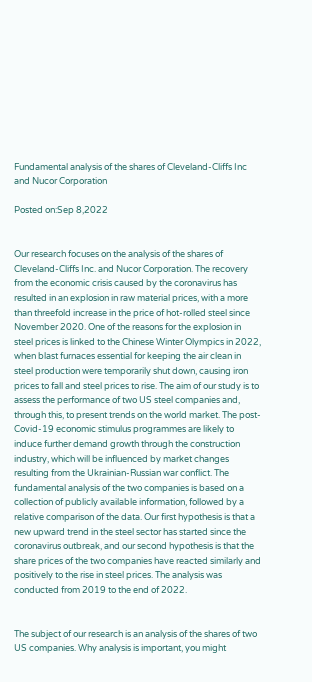Fundamental analysis of the shares of Cleveland-Cliffs Inc and Nucor Corporation

Posted on:Sep 8,2022


Our research focuses on the analysis of the shares of Cleveland-Cliffs Inc. and Nucor Corporation. The recovery from the economic crisis caused by the coronavirus has resulted in an explosion in raw material prices, with a more than threefold increase in the price of hot-rolled steel since November 2020. One of the reasons for the explosion in steel prices is linked to the Chinese Winter Olympics in 2022, when blast furnaces essential for keeping the air clean in steel production were temporarily shut down, causing iron prices to fall and steel prices to rise. The aim of our study is to assess the performance of two US steel companies and, through this, to present trends on the world market. The post-Covid-19 economic stimulus programmes are likely to induce further demand growth through the construction industry, which will be influenced by market changes resulting from the Ukrainian-Russian war conflict. The fundamental analysis of the two companies is based on a collection of publicly available information, followed by a relative comparison of the data. Our first hypothesis is that a new upward trend in the steel sector has started since the coronavirus outbreak, and our second hypothesis is that the share prices of the two companies have reacted similarly and positively to the rise in steel prices. The analysis was conducted from 2019 to the end of 2022.


The subject of our research is an analysis of the shares of two US companies. Why analysis is important, you might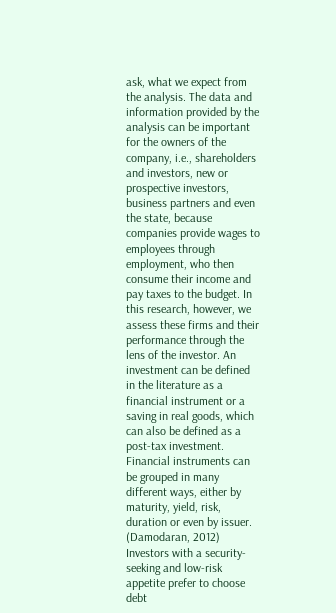ask, what we expect from the analysis. The data and information provided by the analysis can be important for the owners of the company, i.e., shareholders and investors, new or prospective investors, business partners and even the state, because companies provide wages to employees through employment, who then consume their income and pay taxes to the budget. In this research, however, we assess these firms and their performance through the lens of the investor. An investment can be defined in the literature as a financial instrument or a saving in real goods, which can also be defined as a post-tax investment. Financial instruments can be grouped in many different ways, either by maturity, yield, risk, duration or even by issuer. (Damodaran, 2012) Investors with a security-seeking and low-risk appetite prefer to choose debt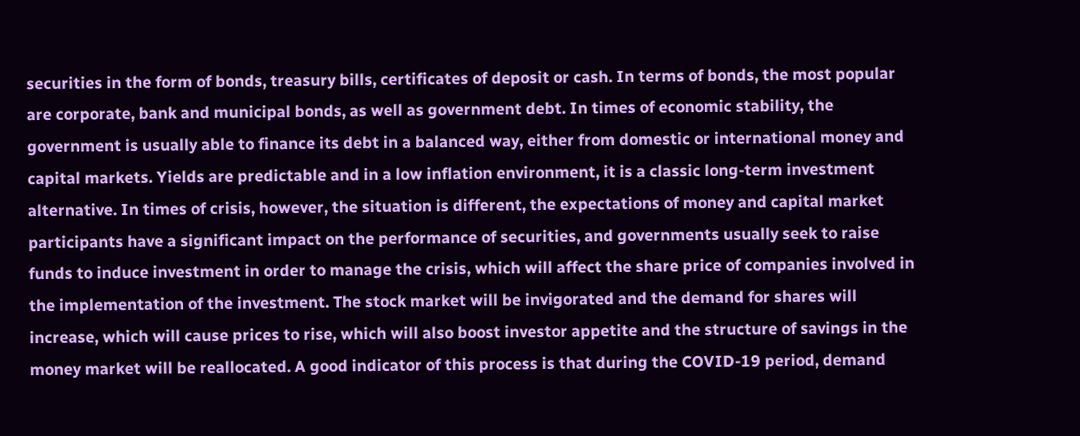securities in the form of bonds, treasury bills, certificates of deposit or cash. In terms of bonds, the most popular are corporate, bank and municipal bonds, as well as government debt. In times of economic stability, the government is usually able to finance its debt in a balanced way, either from domestic or international money and capital markets. Yields are predictable and in a low inflation environment, it is a classic long-term investment alternative. In times of crisis, however, the situation is different, the expectations of money and capital market participants have a significant impact on the performance of securities, and governments usually seek to raise funds to induce investment in order to manage the crisis, which will affect the share price of companies involved in the implementation of the investment. The stock market will be invigorated and the demand for shares will increase, which will cause prices to rise, which will also boost investor appetite and the structure of savings in the money market will be reallocated. A good indicator of this process is that during the COVID-19 period, demand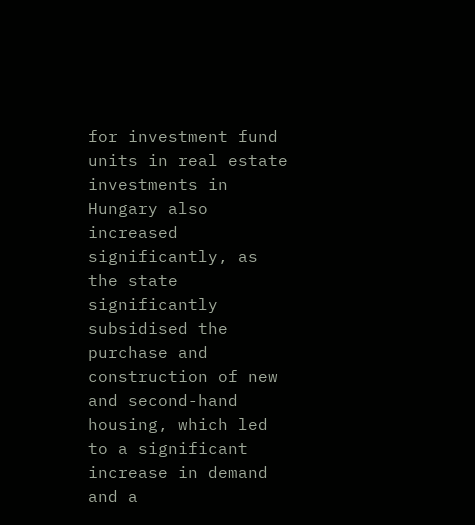for investment fund units in real estate investments in Hungary also increased significantly, as the state significantly subsidised the purchase and construction of new and second-hand housing, which led to a significant increase in demand and a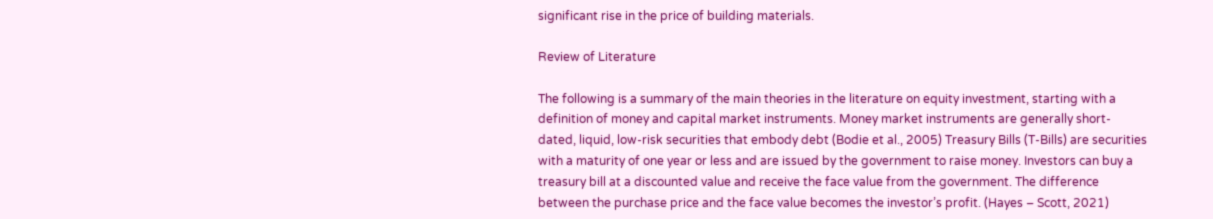significant rise in the price of building materials.

Review of Literature

The following is a summary of the main theories in the literature on equity investment, starting with a definition of money and capital market instruments. Money market instruments are generally short-dated, liquid, low-risk securities that embody debt (Bodie et al., 2005) Treasury Bills (T-Bills) are securities with a maturity of one year or less and are issued by the government to raise money. Investors can buy a treasury bill at a discounted value and receive the face value from the government. The difference between the purchase price and the face value becomes the investor’s profit. (Hayes – Scott, 2021)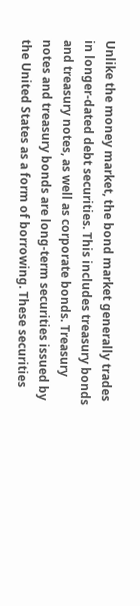Unlike the money market, the bond market generally trades in longer-dated debt securities. This includes treasury bonds and treasury notes, as well as corporate bonds. Treasury notes and treasury bonds are long-term securities issued by the United States as a form of borrowing. These securities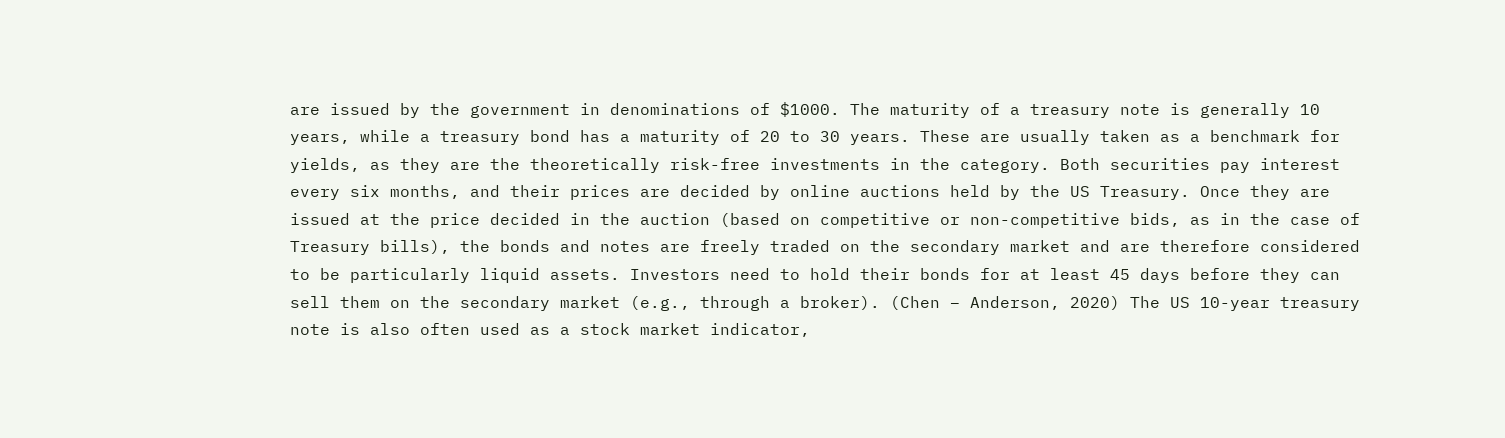are issued by the government in denominations of $1000. The maturity of a treasury note is generally 10 years, while a treasury bond has a maturity of 20 to 30 years. These are usually taken as a benchmark for yields, as they are the theoretically risk-free investments in the category. Both securities pay interest every six months, and their prices are decided by online auctions held by the US Treasury. Once they are issued at the price decided in the auction (based on competitive or non-competitive bids, as in the case of Treasury bills), the bonds and notes are freely traded on the secondary market and are therefore considered to be particularly liquid assets. Investors need to hold their bonds for at least 45 days before they can sell them on the secondary market (e.g., through a broker). (Chen – Anderson, 2020) The US 10-year treasury note is also often used as a stock market indicator,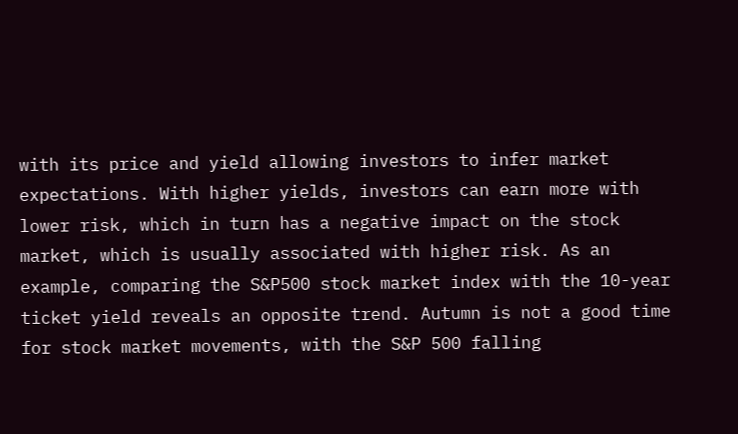with its price and yield allowing investors to infer market expectations. With higher yields, investors can earn more with lower risk, which in turn has a negative impact on the stock market, which is usually associated with higher risk. As an example, comparing the S&P500 stock market index with the 10-year ticket yield reveals an opposite trend. Autumn is not a good time for stock market movements, with the S&P 500 falling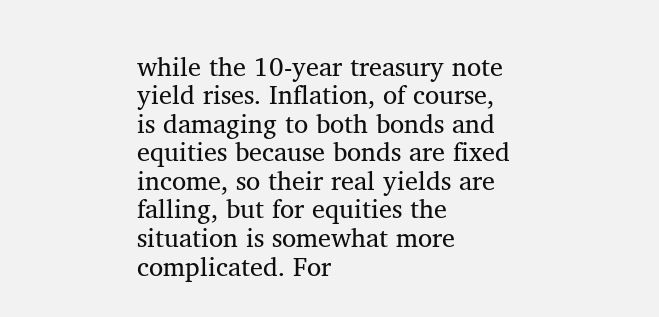while the 10-year treasury note yield rises. Inflation, of course, is damaging to both bonds and equities because bonds are fixed income, so their real yields are falling, but for equities the situation is somewhat more complicated. For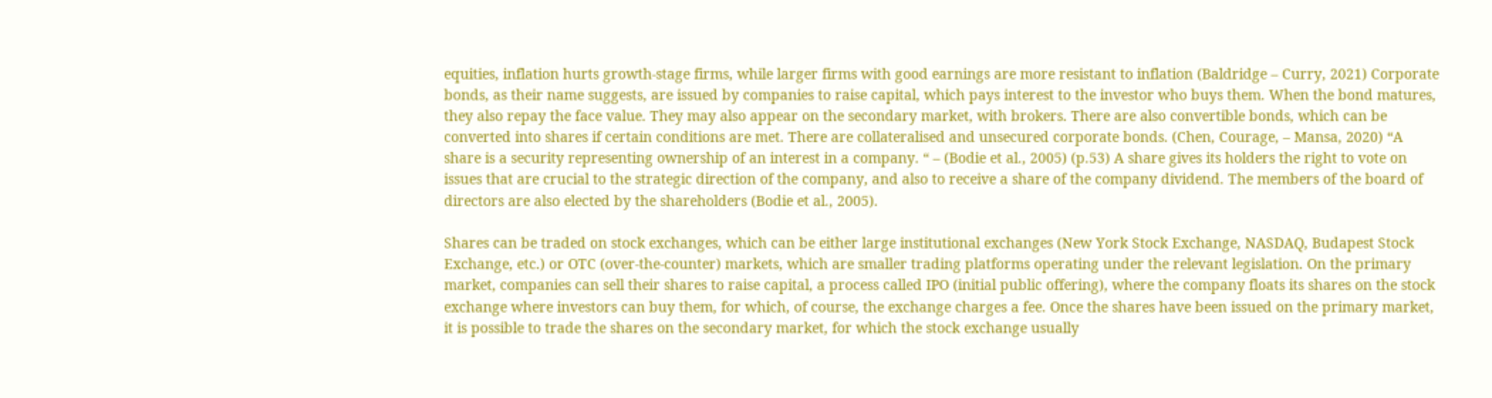equities, inflation hurts growth-stage firms, while larger firms with good earnings are more resistant to inflation (Baldridge – Curry, 2021) Corporate bonds, as their name suggests, are issued by companies to raise capital, which pays interest to the investor who buys them. When the bond matures, they also repay the face value. They may also appear on the secondary market, with brokers. There are also convertible bonds, which can be converted into shares if certain conditions are met. There are collateralised and unsecured corporate bonds. (Chen, Courage, – Mansa, 2020) “A share is a security representing ownership of an interest in a company. “ – (Bodie et al., 2005) (p.53) A share gives its holders the right to vote on issues that are crucial to the strategic direction of the company, and also to receive a share of the company dividend. The members of the board of directors are also elected by the shareholders (Bodie et al., 2005).

Shares can be traded on stock exchanges, which can be either large institutional exchanges (New York Stock Exchange, NASDAQ, Budapest Stock Exchange, etc.) or OTC (over-the-counter) markets, which are smaller trading platforms operating under the relevant legislation. On the primary market, companies can sell their shares to raise capital, a process called IPO (initial public offering), where the company floats its shares on the stock exchange where investors can buy them, for which, of course, the exchange charges a fee. Once the shares have been issued on the primary market, it is possible to trade the shares on the secondary market, for which the stock exchange usually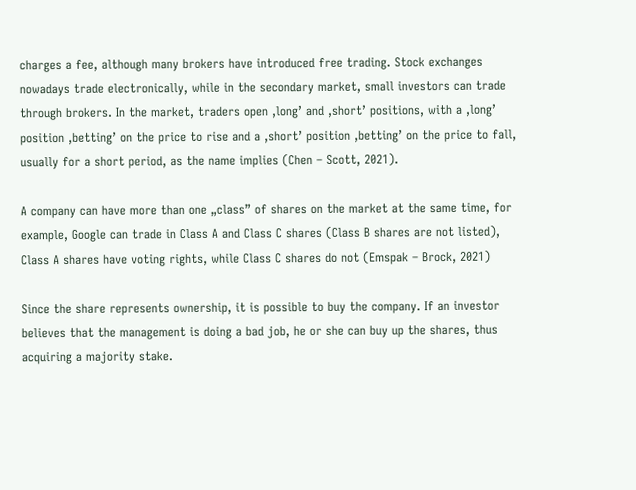charges a fee, although many brokers have introduced free trading. Stock exchanges nowadays trade electronically, while in the secondary market, small investors can trade through brokers. In the market, traders open ‚long’ and ‚short’ positions, with a ‚long’ position ‚betting’ on the price to rise and a ‚short’ position ‚betting’ on the price to fall, usually for a short period, as the name implies (Chen – Scott, 2021).

A company can have more than one „class” of shares on the market at the same time, for example, Google can trade in Class A and Class C shares (Class B shares are not listed), Class A shares have voting rights, while Class C shares do not (Emspak – Brock, 2021)

Since the share represents ownership, it is possible to buy the company. If an investor believes that the management is doing a bad job, he or she can buy up the shares, thus acquiring a majority stake.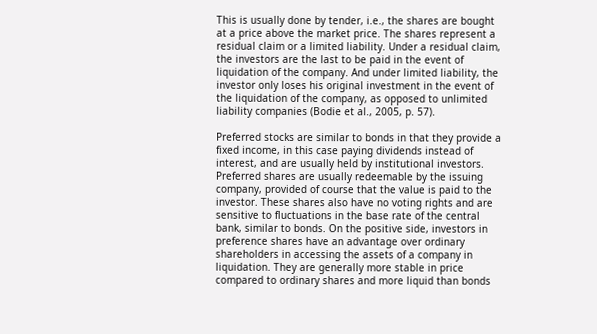This is usually done by tender, i.e., the shares are bought at a price above the market price. The shares represent a residual claim or a limited liability. Under a residual claim, the investors are the last to be paid in the event of liquidation of the company. And under limited liability, the investor only loses his original investment in the event of the liquidation of the company, as opposed to unlimited liability companies (Bodie et al., 2005, p. 57).

Preferred stocks are similar to bonds in that they provide a fixed income, in this case paying dividends instead of interest, and are usually held by institutional investors. Preferred shares are usually redeemable by the issuing company, provided of course that the value is paid to the investor. These shares also have no voting rights and are sensitive to fluctuations in the base rate of the central bank, similar to bonds. On the positive side, investors in preference shares have an advantage over ordinary shareholders in accessing the assets of a company in liquidation. They are generally more stable in price compared to ordinary shares and more liquid than bonds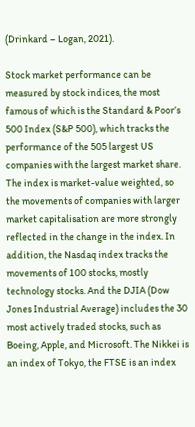(Drinkard – Logan, 2021).

Stock market performance can be measured by stock indices, the most famous of which is the Standard & Poor’s 500 Index (S&P 500), which tracks the performance of the 505 largest US companies with the largest market share. The index is market-value weighted, so the movements of companies with larger market capitalisation are more strongly reflected in the change in the index. In addition, the Nasdaq index tracks the movements of 100 stocks, mostly technology stocks. And the DJIA (Dow Jones Industrial Average) includes the 30 most actively traded stocks, such as Boeing, Apple, and Microsoft. The Nikkei is an index of Tokyo, the FTSE is an index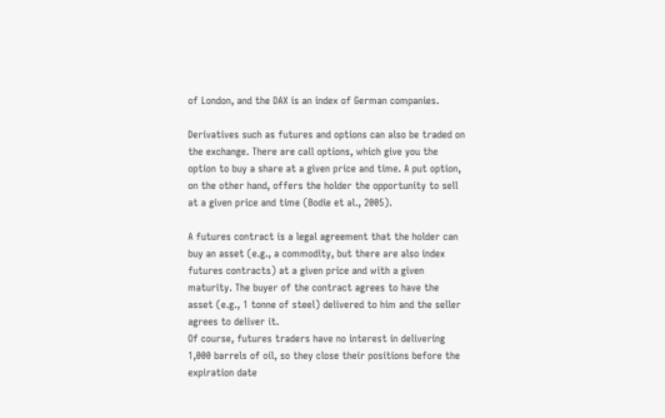of London, and the DAX is an index of German companies.

Derivatives such as futures and options can also be traded on the exchange. There are call options, which give you the option to buy a share at a given price and time. A put option, on the other hand, offers the holder the opportunity to sell at a given price and time (Bodie et al., 2005).

A futures contract is a legal agreement that the holder can buy an asset (e.g., a commodity, but there are also index futures contracts) at a given price and with a given maturity. The buyer of the contract agrees to have the asset (e.g., 1 tonne of steel) delivered to him and the seller agrees to deliver it.
Of course, futures traders have no interest in delivering 1,000 barrels of oil, so they close their positions before the expiration date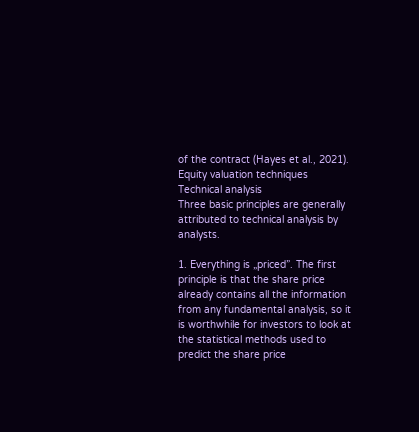of the contract (Hayes et al., 2021).
Equity valuation techniques
Technical analysis
Three basic principles are generally attributed to technical analysis by analysts.

1. Everything is „priced”. The first principle is that the share price already contains all the information from any fundamental analysis, so it is worthwhile for investors to look at the statistical methods used to predict the share price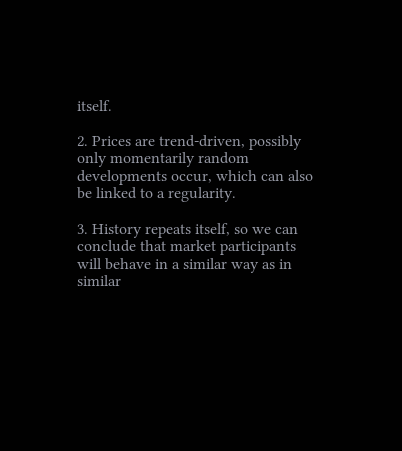itself.

2. Prices are trend-driven, possibly only momentarily random developments occur, which can also be linked to a regularity.

3. History repeats itself, so we can conclude that market participants will behave in a similar way as in similar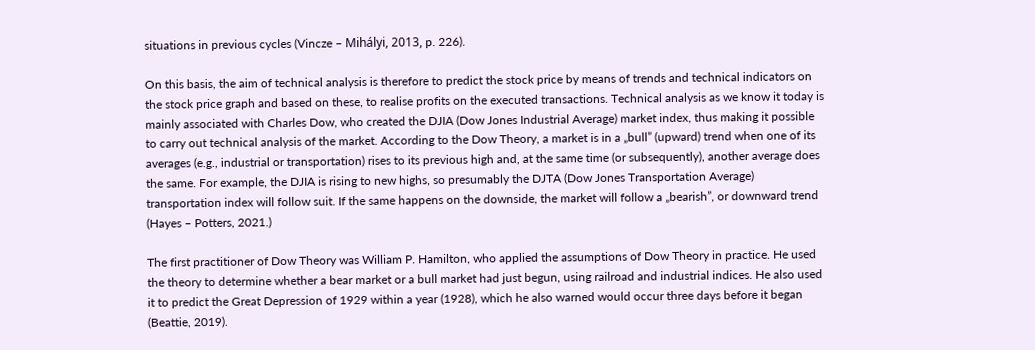situations in previous cycles (Vincze – Mihályi, 2013, p. 226).

On this basis, the aim of technical analysis is therefore to predict the stock price by means of trends and technical indicators on the stock price graph and based on these, to realise profits on the executed transactions. Technical analysis as we know it today is mainly associated with Charles Dow, who created the DJIA (Dow Jones Industrial Average) market index, thus making it possible to carry out technical analysis of the market. According to the Dow Theory, a market is in a „bull” (upward) trend when one of its averages (e.g., industrial or transportation) rises to its previous high and, at the same time (or subsequently), another average does the same. For example, the DJIA is rising to new highs, so presumably the DJTA (Dow Jones Transportation Average) transportation index will follow suit. If the same happens on the downside, the market will follow a „bearish”, or downward trend (Hayes – Potters, 2021.)

The first practitioner of Dow Theory was William P. Hamilton, who applied the assumptions of Dow Theory in practice. He used the theory to determine whether a bear market or a bull market had just begun, using railroad and industrial indices. He also used it to predict the Great Depression of 1929 within a year (1928), which he also warned would occur three days before it began (Beattie, 2019).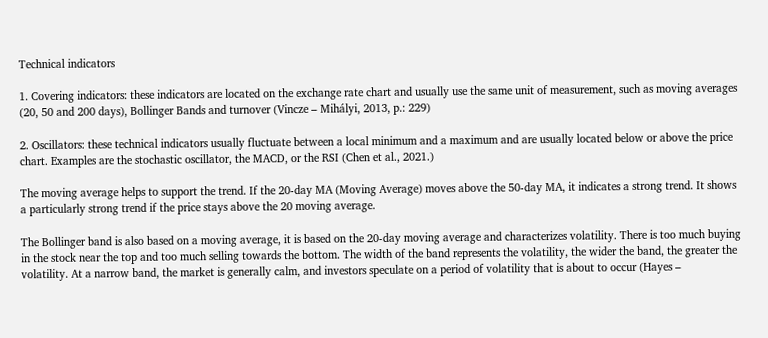Technical indicators

1. Covering indicators: these indicators are located on the exchange rate chart and usually use the same unit of measurement, such as moving averages (20, 50 and 200 days), Bollinger Bands and turnover (Vincze – Mihályi, 2013, p.: 229)

2. Oscillators: these technical indicators usually fluctuate between a local minimum and a maximum and are usually located below or above the price chart. Examples are the stochastic oscillator, the MACD, or the RSI (Chen et al., 2021.)

The moving average helps to support the trend. If the 20-day MA (Moving Average) moves above the 50-day MA, it indicates a strong trend. It shows a particularly strong trend if the price stays above the 20 moving average.

The Bollinger band is also based on a moving average, it is based on the 20-day moving average and characterizes volatility. There is too much buying in the stock near the top and too much selling towards the bottom. The width of the band represents the volatility, the wider the band, the greater the volatility. At a narrow band, the market is generally calm, and investors speculate on a period of volatility that is about to occur (Hayes –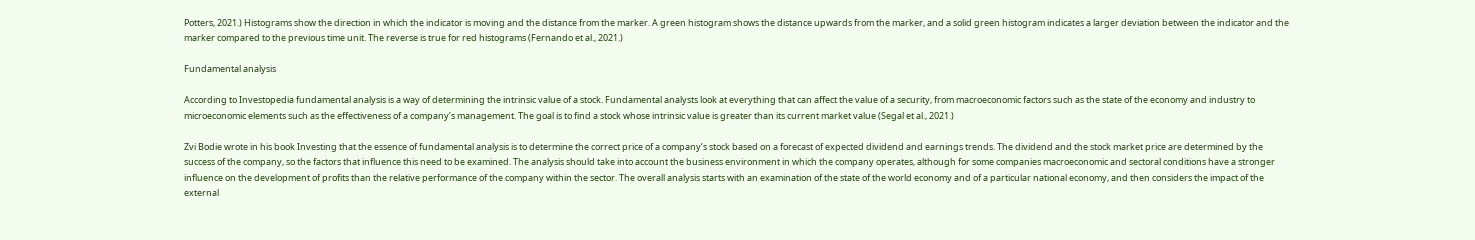Potters, 2021.) Histograms show the direction in which the indicator is moving and the distance from the marker. A green histogram shows the distance upwards from the marker, and a solid green histogram indicates a larger deviation between the indicator and the marker compared to the previous time unit. The reverse is true for red histograms (Fernando et al., 2021.)

Fundamental analysis

According to Investopedia fundamental analysis is a way of determining the intrinsic value of a stock. Fundamental analysts look at everything that can affect the value of a security, from macroeconomic factors such as the state of the economy and industry to microeconomic elements such as the effectiveness of a company’s management. The goal is to find a stock whose intrinsic value is greater than its current market value (Segal et al., 2021.)

Zvi Bodie wrote in his book Investing that the essence of fundamental analysis is to determine the correct price of a company’s stock based on a forecast of expected dividend and earnings trends. The dividend and the stock market price are determined by the success of the company, so the factors that influence this need to be examined. The analysis should take into account the business environment in which the company operates, although for some companies macroeconomic and sectoral conditions have a stronger influence on the development of profits than the relative performance of the company within the sector. The overall analysis starts with an examination of the state of the world economy and of a particular national economy, and then considers the impact of the external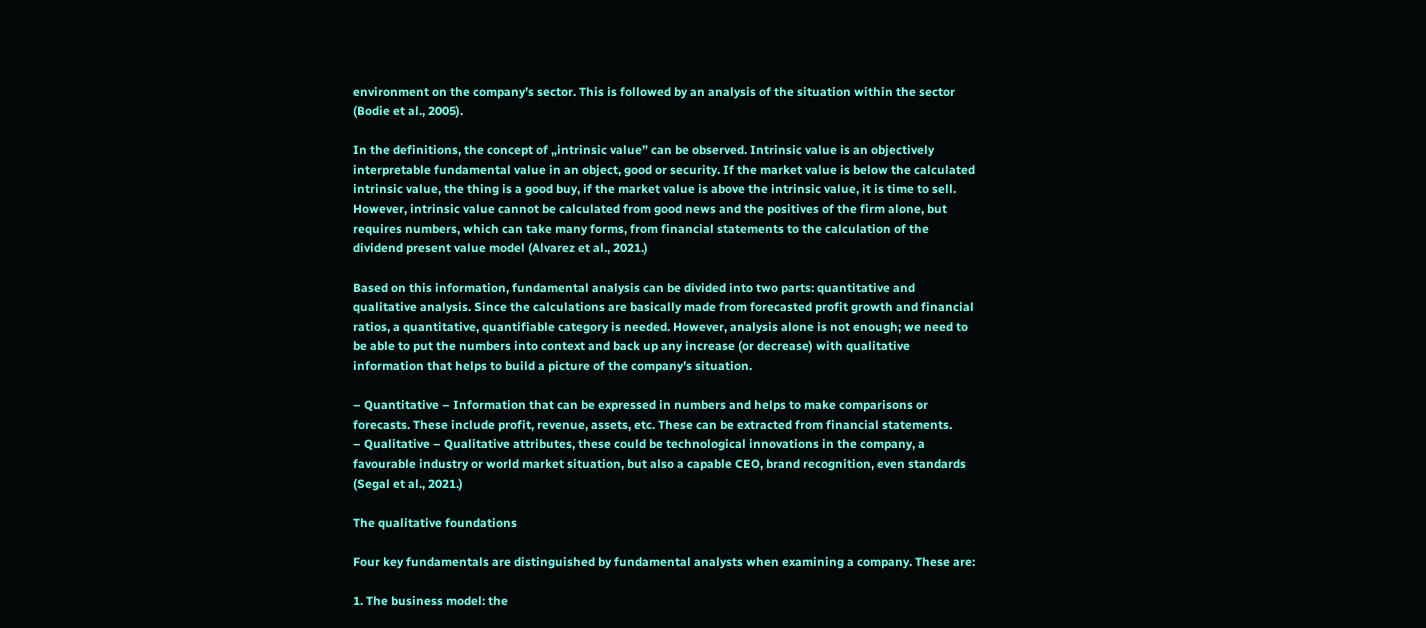environment on the company’s sector. This is followed by an analysis of the situation within the sector (Bodie et al., 2005).

In the definitions, the concept of „intrinsic value” can be observed. Intrinsic value is an objectively interpretable fundamental value in an object, good or security. If the market value is below the calculated intrinsic value, the thing is a good buy, if the market value is above the intrinsic value, it is time to sell. However, intrinsic value cannot be calculated from good news and the positives of the firm alone, but requires numbers, which can take many forms, from financial statements to the calculation of the dividend present value model (Alvarez et al., 2021.)

Based on this information, fundamental analysis can be divided into two parts: quantitative and qualitative analysis. Since the calculations are basically made from forecasted profit growth and financial ratios, a quantitative, quantifiable category is needed. However, analysis alone is not enough; we need to be able to put the numbers into context and back up any increase (or decrease) with qualitative information that helps to build a picture of the company’s situation.

– Quantitative – Information that can be expressed in numbers and helps to make comparisons or forecasts. These include profit, revenue, assets, etc. These can be extracted from financial statements.
– Qualitative – Qualitative attributes, these could be technological innovations in the company, a favourable industry or world market situation, but also a capable CEO, brand recognition, even standards (Segal et al., 2021.)

The qualitative foundations

Four key fundamentals are distinguished by fundamental analysts when examining a company. These are:

1. The business model: the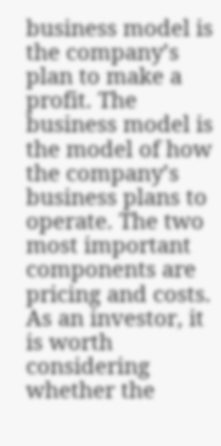business model is the company’s plan to make a profit. The business model is the model of how the company’s business plans to operate. The two most important components are pricing and costs. As an investor, it is worth considering whether the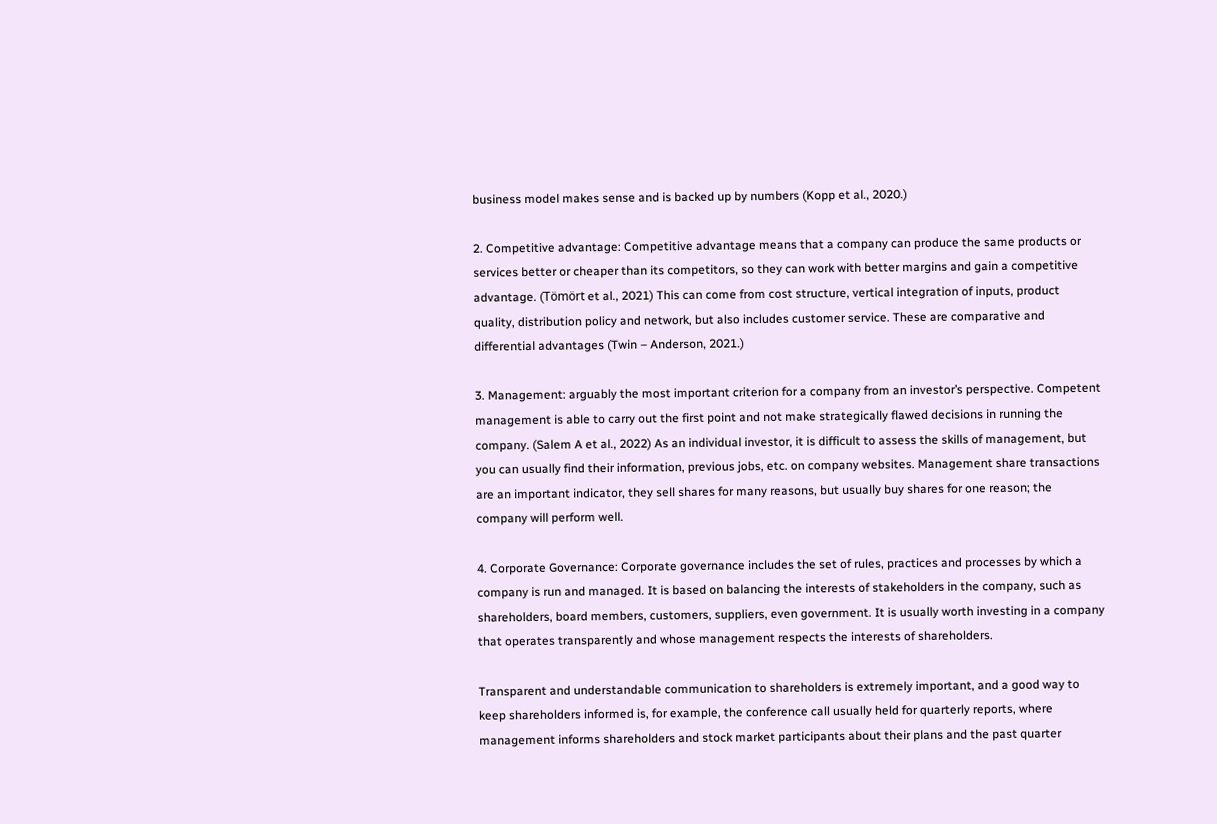business model makes sense and is backed up by numbers (Kopp et al., 2020.)

2. Competitive advantage: Competitive advantage means that a company can produce the same products or services better or cheaper than its competitors, so they can work with better margins and gain a competitive advantage. (Tömört et al., 2021) This can come from cost structure, vertical integration of inputs, product quality, distribution policy and network, but also includes customer service. These are comparative and differential advantages (Twin – Anderson, 2021.)

3. Management: arguably the most important criterion for a company from an investor’s perspective. Competent management is able to carry out the first point and not make strategically flawed decisions in running the company. (Salem A et al., 2022) As an individual investor, it is difficult to assess the skills of management, but you can usually find their information, previous jobs, etc. on company websites. Management share transactions are an important indicator, they sell shares for many reasons, but usually buy shares for one reason; the company will perform well.

4. Corporate Governance: Corporate governance includes the set of rules, practices and processes by which a company is run and managed. It is based on balancing the interests of stakeholders in the company, such as shareholders, board members, customers, suppliers, even government. It is usually worth investing in a company that operates transparently and whose management respects the interests of shareholders.

Transparent and understandable communication to shareholders is extremely important, and a good way to keep shareholders informed is, for example, the conference call usually held for quarterly reports, where management informs shareholders and stock market participants about their plans and the past quarter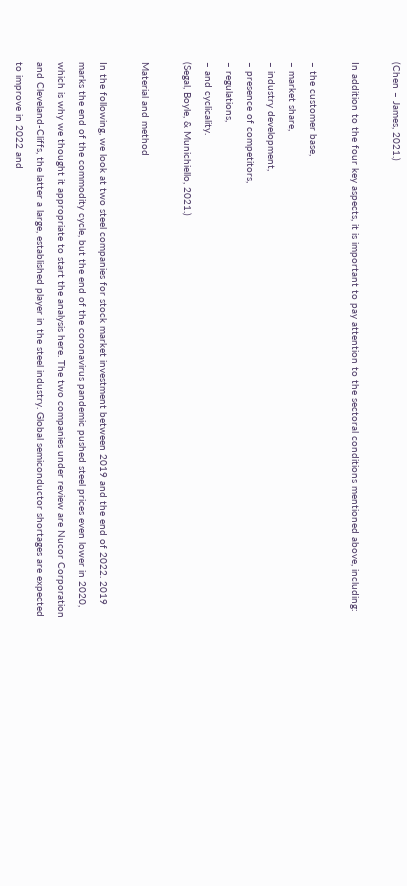(Chen – James, 2021.)

In addition to the four key aspects, it is important to pay attention to the sectoral conditions mentioned above, including:

– the customer base,
– market share,
– industry development,
– presence of competitors,
– regulations,
– and cyclicality.
(Segal, Boyle, & Munichiello, 2021.)

Material and method

In the following, we look at two steel companies for stock market investment between 2019 and the end of 2022. 2019 marks the end of the commodity cycle, but the end of the coronavirus pandemic pushed steel prices even lower in 2020, which is why we thought it appropriate to start the analysis here. The two companies under review are Nucor Corporation and Cleveland-Cliffs, the latter a large, established player in the steel industry. Global semiconductor shortages are expected to improve in 2022 and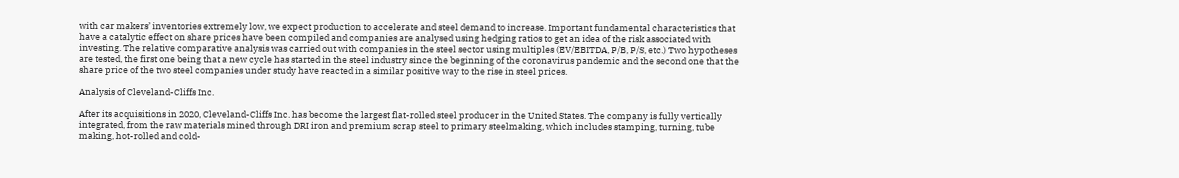with car makers’ inventories extremely low, we expect production to accelerate and steel demand to increase. Important fundamental characteristics that have a catalytic effect on share prices have been compiled and companies are analysed using hedging ratios to get an idea of the risk associated with investing. The relative comparative analysis was carried out with companies in the steel sector using multiples (EV/EBITDA, P/B, P/S, etc.) Two hypotheses are tested, the first one being that a new cycle has started in the steel industry since the beginning of the coronavirus pandemic and the second one that the share price of the two steel companies under study have reacted in a similar positive way to the rise in steel prices.

Analysis of Cleveland-Cliffs Inc.

After its acquisitions in 2020, Cleveland-Cliffs Inc. has become the largest flat-rolled steel producer in the United States. The company is fully vertically integrated, from the raw materials mined through DRI iron and premium scrap steel to primary steelmaking, which includes stamping, turning, tube making, hot-rolled and cold-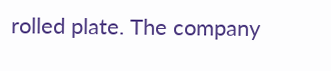rolled plate. The company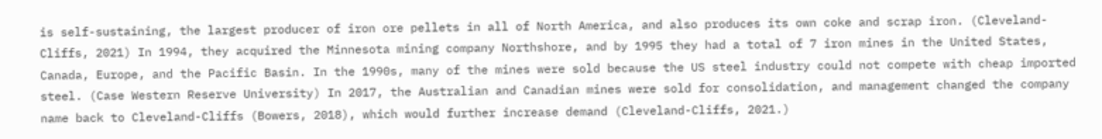is self-sustaining, the largest producer of iron ore pellets in all of North America, and also produces its own coke and scrap iron. (Cleveland-Cliffs, 2021) In 1994, they acquired the Minnesota mining company Northshore, and by 1995 they had a total of 7 iron mines in the United States, Canada, Europe, and the Pacific Basin. In the 1990s, many of the mines were sold because the US steel industry could not compete with cheap imported steel. (Case Western Reserve University) In 2017, the Australian and Canadian mines were sold for consolidation, and management changed the company name back to Cleveland-Cliffs (Bowers, 2018), which would further increase demand (Cleveland-Cliffs, 2021.)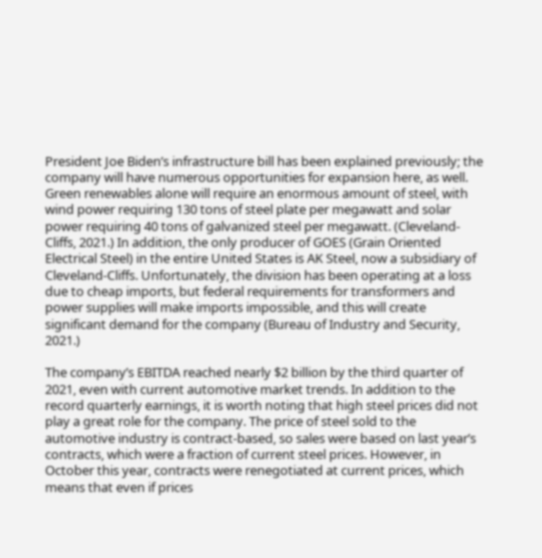President Joe Biden’s infrastructure bill has been explained previously; the company will have numerous opportunities for expansion here, as well. Green renewables alone will require an enormous amount of steel, with wind power requiring 130 tons of steel plate per megawatt and solar power requiring 40 tons of galvanized steel per megawatt. (Cleveland-Cliffs, 2021.) In addition, the only producer of GOES (Grain Oriented Electrical Steel) in the entire United States is AK Steel, now a subsidiary of Cleveland-Cliffs. Unfortunately, the division has been operating at a loss due to cheap imports, but federal requirements for transformers and power supplies will make imports impossible, and this will create significant demand for the company (Bureau of Industry and Security, 2021.)

The company’s EBITDA reached nearly $2 billion by the third quarter of 2021, even with current automotive market trends. In addition to the record quarterly earnings, it is worth noting that high steel prices did not play a great role for the company. The price of steel sold to the automotive industry is contract-based, so sales were based on last year’s contracts, which were a fraction of current steel prices. However, in October this year, contracts were renegotiated at current prices, which means that even if prices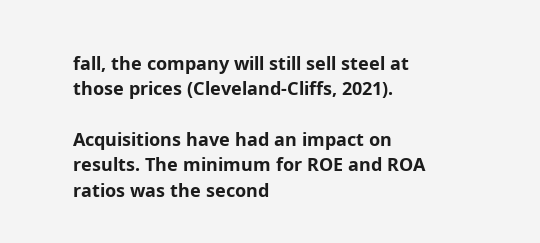fall, the company will still sell steel at those prices (Cleveland-Cliffs, 2021).

Acquisitions have had an impact on results. The minimum for ROE and ROA ratios was the second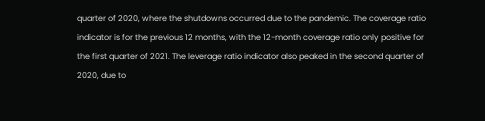quarter of 2020, where the shutdowns occurred due to the pandemic. The coverage ratio indicator is for the previous 12 months, with the 12-month coverage ratio only positive for the first quarter of 2021. The leverage ratio indicator also peaked in the second quarter of 2020, due to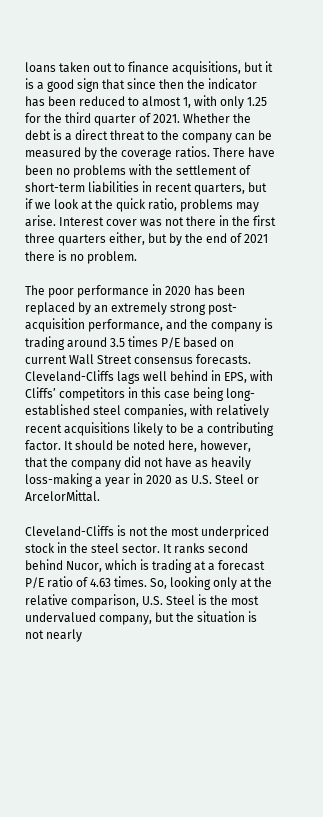loans taken out to finance acquisitions, but it is a good sign that since then the indicator has been reduced to almost 1, with only 1.25 for the third quarter of 2021. Whether the debt is a direct threat to the company can be measured by the coverage ratios. There have been no problems with the settlement of short-term liabilities in recent quarters, but if we look at the quick ratio, problems may arise. Interest cover was not there in the first three quarters either, but by the end of 2021 there is no problem.

The poor performance in 2020 has been replaced by an extremely strong post-acquisition performance, and the company is trading around 3.5 times P/E based on current Wall Street consensus forecasts. Cleveland-Cliffs lags well behind in EPS, with Cliffs’ competitors in this case being long-established steel companies, with relatively recent acquisitions likely to be a contributing factor. It should be noted here, however, that the company did not have as heavily loss-making a year in 2020 as U.S. Steel or ArcelorMittal.

Cleveland-Cliffs is not the most underpriced stock in the steel sector. It ranks second behind Nucor, which is trading at a forecast P/E ratio of 4.63 times. So, looking only at the relative comparison, U.S. Steel is the most undervalued company, but the situation is not nearly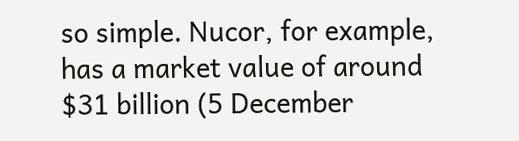so simple. Nucor, for example, has a market value of around $31 billion (5 December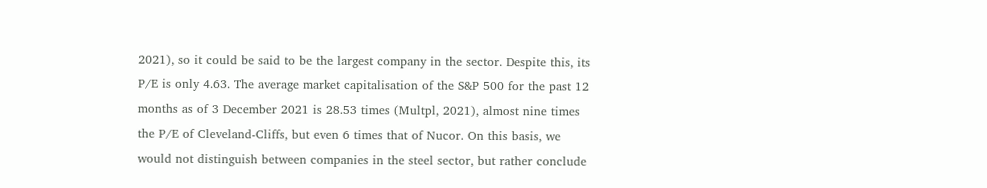2021), so it could be said to be the largest company in the sector. Despite this, its P/E is only 4.63. The average market capitalisation of the S&P 500 for the past 12 months as of 3 December 2021 is 28.53 times (Multpl, 2021), almost nine times the P/E of Cleveland-Cliffs, but even 6 times that of Nucor. On this basis, we would not distinguish between companies in the steel sector, but rather conclude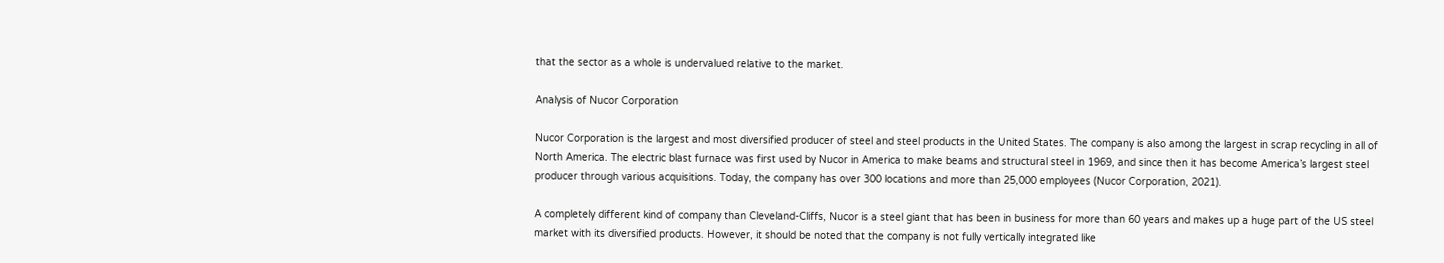that the sector as a whole is undervalued relative to the market.

Analysis of Nucor Corporation

Nucor Corporation is the largest and most diversified producer of steel and steel products in the United States. The company is also among the largest in scrap recycling in all of North America. The electric blast furnace was first used by Nucor in America to make beams and structural steel in 1969, and since then it has become America’s largest steel producer through various acquisitions. Today, the company has over 300 locations and more than 25,000 employees (Nucor Corporation, 2021).

A completely different kind of company than Cleveland-Cliffs, Nucor is a steel giant that has been in business for more than 60 years and makes up a huge part of the US steel market with its diversified products. However, it should be noted that the company is not fully vertically integrated like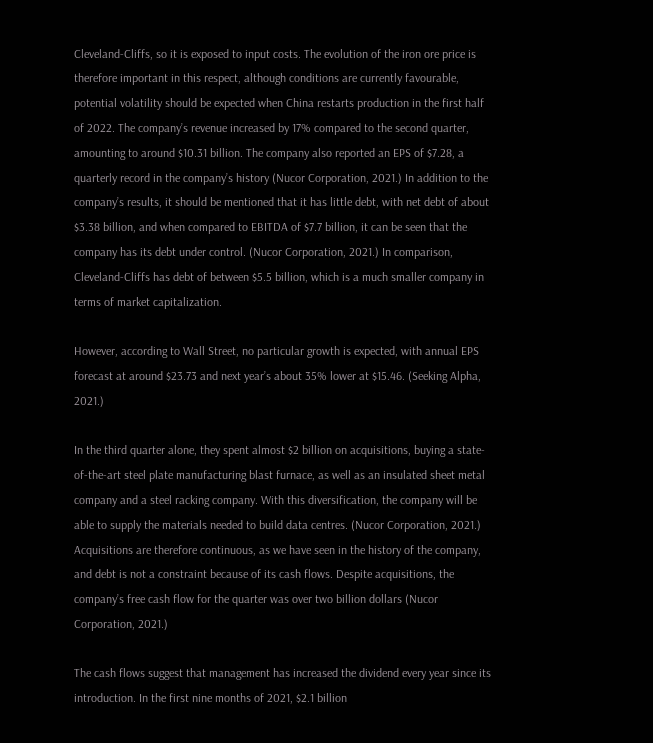Cleveland-Cliffs, so it is exposed to input costs. The evolution of the iron ore price is therefore important in this respect, although conditions are currently favourable, potential volatility should be expected when China restarts production in the first half of 2022. The company’s revenue increased by 17% compared to the second quarter, amounting to around $10.31 billion. The company also reported an EPS of $7.28, a quarterly record in the company’s history (Nucor Corporation, 2021.) In addition to the company’s results, it should be mentioned that it has little debt, with net debt of about $3.38 billion, and when compared to EBITDA of $7.7 billion, it can be seen that the company has its debt under control. (Nucor Corporation, 2021.) In comparison, Cleveland-Cliffs has debt of between $5.5 billion, which is a much smaller company in terms of market capitalization.

However, according to Wall Street, no particular growth is expected, with annual EPS forecast at around $23.73 and next year’s about 35% lower at $15.46. (Seeking Alpha, 2021.)

In the third quarter alone, they spent almost $2 billion on acquisitions, buying a state-of-the-art steel plate manufacturing blast furnace, as well as an insulated sheet metal company and a steel racking company. With this diversification, the company will be able to supply the materials needed to build data centres. (Nucor Corporation, 2021.) Acquisitions are therefore continuous, as we have seen in the history of the company, and debt is not a constraint because of its cash flows. Despite acquisitions, the company’s free cash flow for the quarter was over two billion dollars (Nucor Corporation, 2021.)

The cash flows suggest that management has increased the dividend every year since its introduction. In the first nine months of 2021, $2.1 billion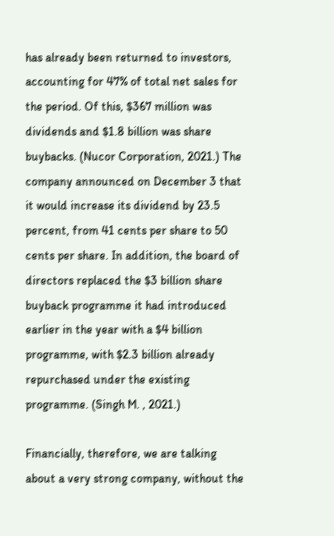has already been returned to investors, accounting for 47% of total net sales for the period. Of this, $367 million was dividends and $1.8 billion was share buybacks. (Nucor Corporation, 2021.) The company announced on December 3 that it would increase its dividend by 23.5 percent, from 41 cents per share to 50 cents per share. In addition, the board of directors replaced the $3 billion share buyback programme it had introduced earlier in the year with a $4 billion programme, with $2.3 billion already repurchased under the existing programme. (Singh M. , 2021.)

Financially, therefore, we are talking about a very strong company, without the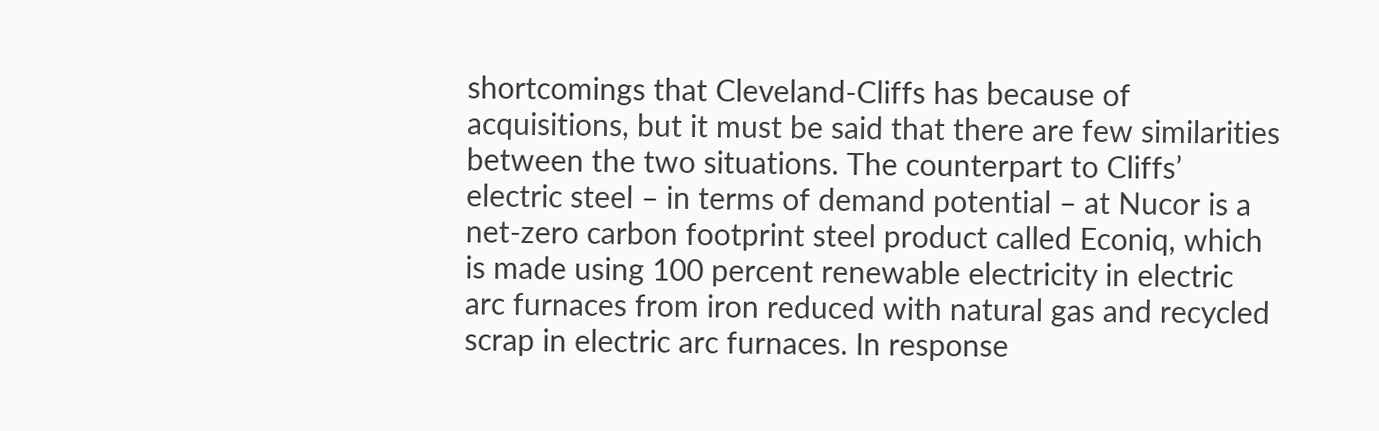shortcomings that Cleveland-Cliffs has because of acquisitions, but it must be said that there are few similarities between the two situations. The counterpart to Cliffs’ electric steel – in terms of demand potential – at Nucor is a net-zero carbon footprint steel product called Econiq, which is made using 100 percent renewable electricity in electric arc furnaces from iron reduced with natural gas and recycled scrap in electric arc furnaces. In response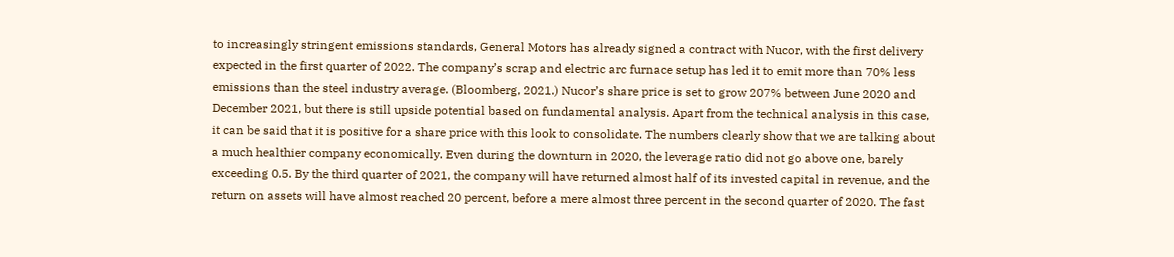to increasingly stringent emissions standards, General Motors has already signed a contract with Nucor, with the first delivery expected in the first quarter of 2022. The company’s scrap and electric arc furnace setup has led it to emit more than 70% less emissions than the steel industry average. (Bloomberg, 2021.) Nucor’s share price is set to grow 207% between June 2020 and December 2021, but there is still upside potential based on fundamental analysis. Apart from the technical analysis in this case, it can be said that it is positive for a share price with this look to consolidate. The numbers clearly show that we are talking about a much healthier company economically. Even during the downturn in 2020, the leverage ratio did not go above one, barely exceeding 0.5. By the third quarter of 2021, the company will have returned almost half of its invested capital in revenue, and the return on assets will have almost reached 20 percent, before a mere almost three percent in the second quarter of 2020. The fast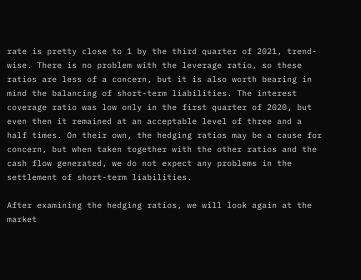rate is pretty close to 1 by the third quarter of 2021, trend-wise. There is no problem with the leverage ratio, so these ratios are less of a concern, but it is also worth bearing in mind the balancing of short-term liabilities. The interest coverage ratio was low only in the first quarter of 2020, but even then it remained at an acceptable level of three and a half times. On their own, the hedging ratios may be a cause for concern, but when taken together with the other ratios and the cash flow generated, we do not expect any problems in the settlement of short-term liabilities.

After examining the hedging ratios, we will look again at the market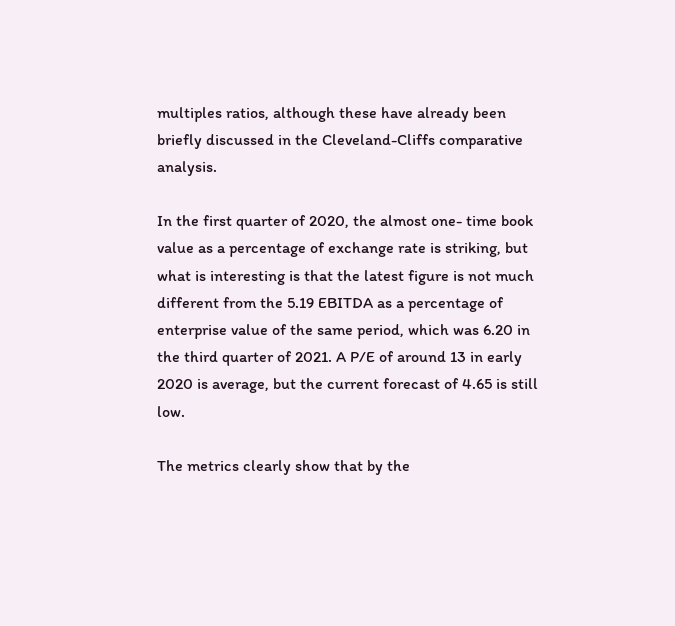multiples ratios, although these have already been briefly discussed in the Cleveland-Cliffs comparative analysis.

In the first quarter of 2020, the almost one- time book value as a percentage of exchange rate is striking, but what is interesting is that the latest figure is not much different from the 5.19 EBITDA as a percentage of enterprise value of the same period, which was 6.20 in the third quarter of 2021. A P/E of around 13 in early 2020 is average, but the current forecast of 4.65 is still low.

The metrics clearly show that by the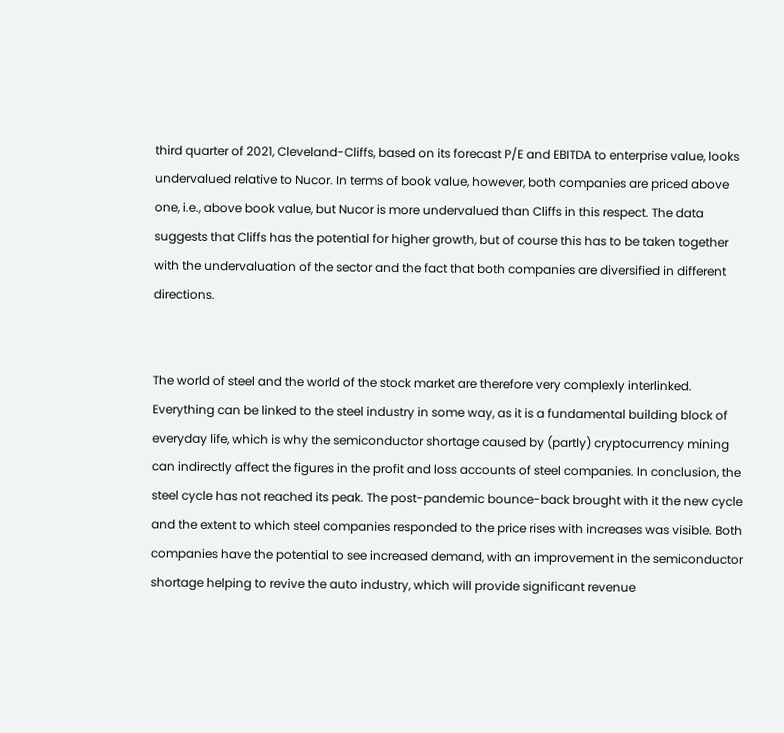third quarter of 2021, Cleveland-Cliffs, based on its forecast P/E and EBITDA to enterprise value, looks undervalued relative to Nucor. In terms of book value, however, both companies are priced above one, i.e., above book value, but Nucor is more undervalued than Cliffs in this respect. The data suggests that Cliffs has the potential for higher growth, but of course this has to be taken together with the undervaluation of the sector and the fact that both companies are diversified in different directions.


The world of steel and the world of the stock market are therefore very complexly interlinked. Everything can be linked to the steel industry in some way, as it is a fundamental building block of everyday life, which is why the semiconductor shortage caused by (partly) cryptocurrency mining can indirectly affect the figures in the profit and loss accounts of steel companies. In conclusion, the steel cycle has not reached its peak. The post-pandemic bounce-back brought with it the new cycle and the extent to which steel companies responded to the price rises with increases was visible. Both companies have the potential to see increased demand, with an improvement in the semiconductor shortage helping to revive the auto industry, which will provide significant revenue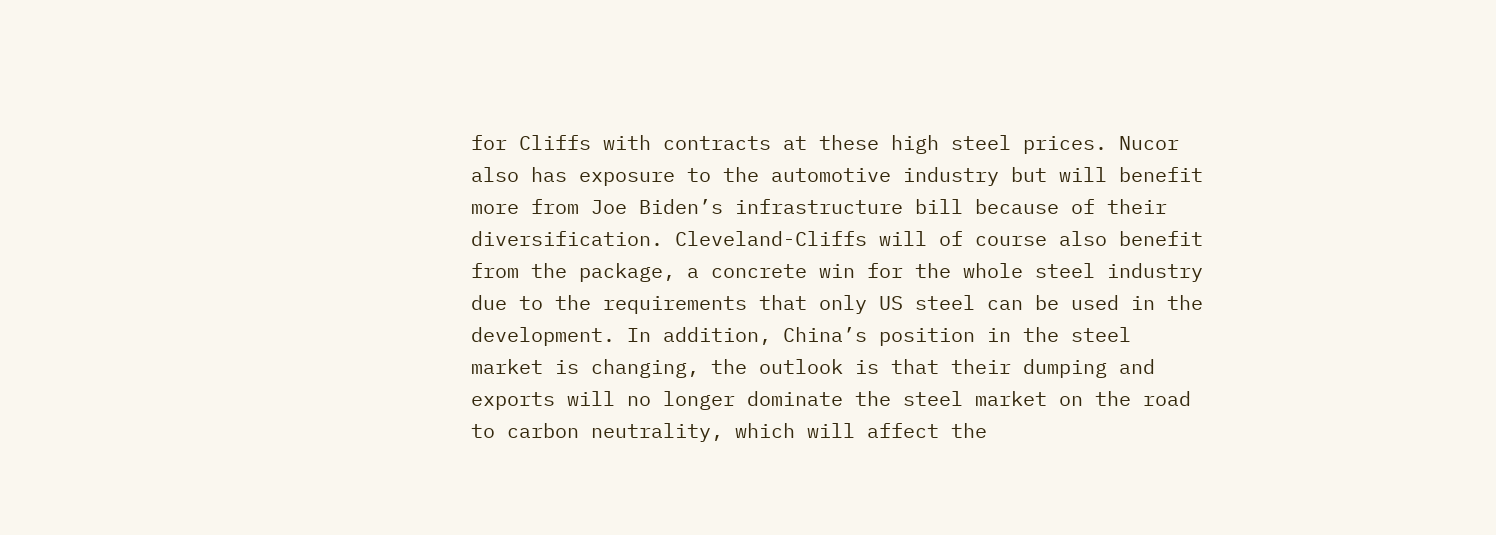for Cliffs with contracts at these high steel prices. Nucor also has exposure to the automotive industry but will benefit more from Joe Biden’s infrastructure bill because of their diversification. Cleveland-Cliffs will of course also benefit from the package, a concrete win for the whole steel industry due to the requirements that only US steel can be used in the development. In addition, China’s position in the steel market is changing, the outlook is that their dumping and exports will no longer dominate the steel market on the road to carbon neutrality, which will affect the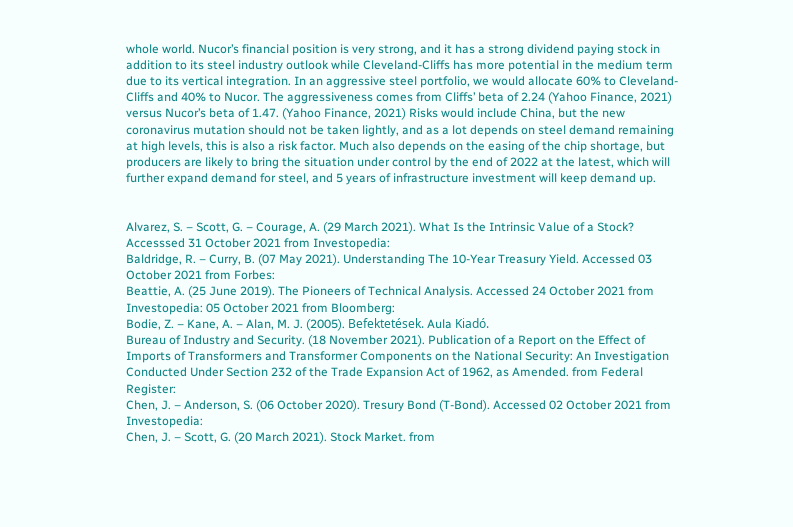whole world. Nucor’s financial position is very strong, and it has a strong dividend paying stock in addition to its steel industry outlook while Cleveland-Cliffs has more potential in the medium term due to its vertical integration. In an aggressive steel portfolio, we would allocate 60% to Cleveland-Cliffs and 40% to Nucor. The aggressiveness comes from Cliffs’ beta of 2.24 (Yahoo Finance, 2021) versus Nucor’s beta of 1.47. (Yahoo Finance, 2021) Risks would include China, but the new coronavirus mutation should not be taken lightly, and as a lot depends on steel demand remaining at high levels, this is also a risk factor. Much also depends on the easing of the chip shortage, but producers are likely to bring the situation under control by the end of 2022 at the latest, which will further expand demand for steel, and 5 years of infrastructure investment will keep demand up.


Alvarez, S. – Scott, G. – Courage, A. (29 March 2021). What Is the Intrinsic Value of a Stock? Accesssed 31 October 2021 from Investopedia:
Baldridge, R. – Curry, B. (07 May 2021). Understanding The 10-Year Treasury Yield. Accessed 03 October 2021 from Forbes:
Beattie, A. (25 June 2019). The Pioneers of Technical Analysis. Accessed 24 October 2021 from Investopedia: 05 October 2021 from Bloomberg:
Bodie, Z. – Kane, A. – Alan, M. J. (2005). Befektetések. Aula Kiadó.
Bureau of Industry and Security. (18 November 2021). Publication of a Report on the Effect of Imports of Transformers and Transformer Components on the National Security: An Investigation Conducted Under Section 232 of the Trade Expansion Act of 1962, as Amended. from Federal Register:
Chen, J. – Anderson, S. (06 October 2020). Tresury Bond (T-Bond). Accessed 02 October 2021 from Investopedia:
Chen, J. – Scott, G. (20 March 2021). Stock Market. from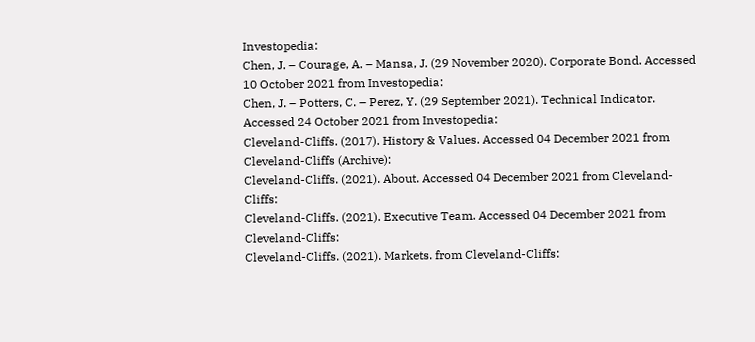Investopedia:
Chen, J. – Courage, A. – Mansa, J. (29 November 2020). Corporate Bond. Accessed 10 October 2021 from Investopedia:
Chen, J. – Potters, C. – Perez, Y. (29 September 2021). Technical Indicator. Accessed 24 October 2021 from Investopedia:
Cleveland-Cliffs. (2017). History & Values. Accessed 04 December 2021 from Cleveland-Cliffs (Archive):
Cleveland-Cliffs. (2021). About. Accessed 04 December 2021 from Cleveland-Cliffs:
Cleveland-Cliffs. (2021). Executive Team. Accessed 04 December 2021 from Cleveland-Cliffs:
Cleveland-Cliffs. (2021). Markets. from Cleveland-Cliffs: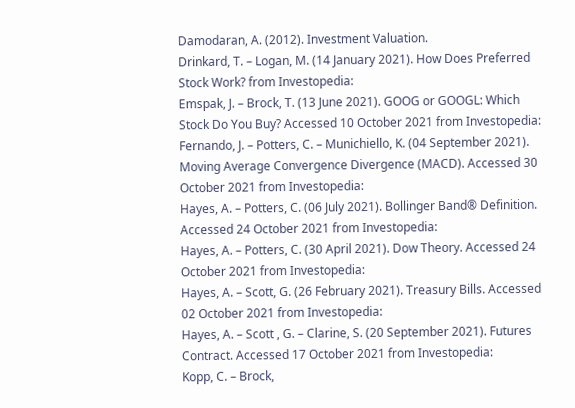Damodaran, A. (2012). Investment Valuation.
Drinkard, T. – Logan, M. (14 January 2021). How Does Preferred Stock Work? from Investopedia:
Emspak, J. – Brock, T. (13 June 2021). GOOG or GOOGL: Which Stock Do You Buy? Accessed 10 October 2021 from Investopedia:
Fernando, J. – Potters, C. – Munichiello, K. (04 September 2021). Moving Average Convergence Divergence (MACD). Accessed 30 October 2021 from Investopedia:
Hayes, A. – Potters, C. (06 July 2021). Bollinger Band® Definition. Accessed 24 October 2021 from Investopedia:
Hayes, A. – Potters, C. (30 April 2021). Dow Theory. Accessed 24 October 2021 from Investopedia:
Hayes, A. – Scott, G. (26 February 2021). Treasury Bills. Accessed 02 October 2021 from Investopedia:
Hayes, A. – Scott , G. – Clarine, S. (20 September 2021). Futures Contract. Accessed 17 October 2021 from Investopedia:
Kopp, C. – Brock,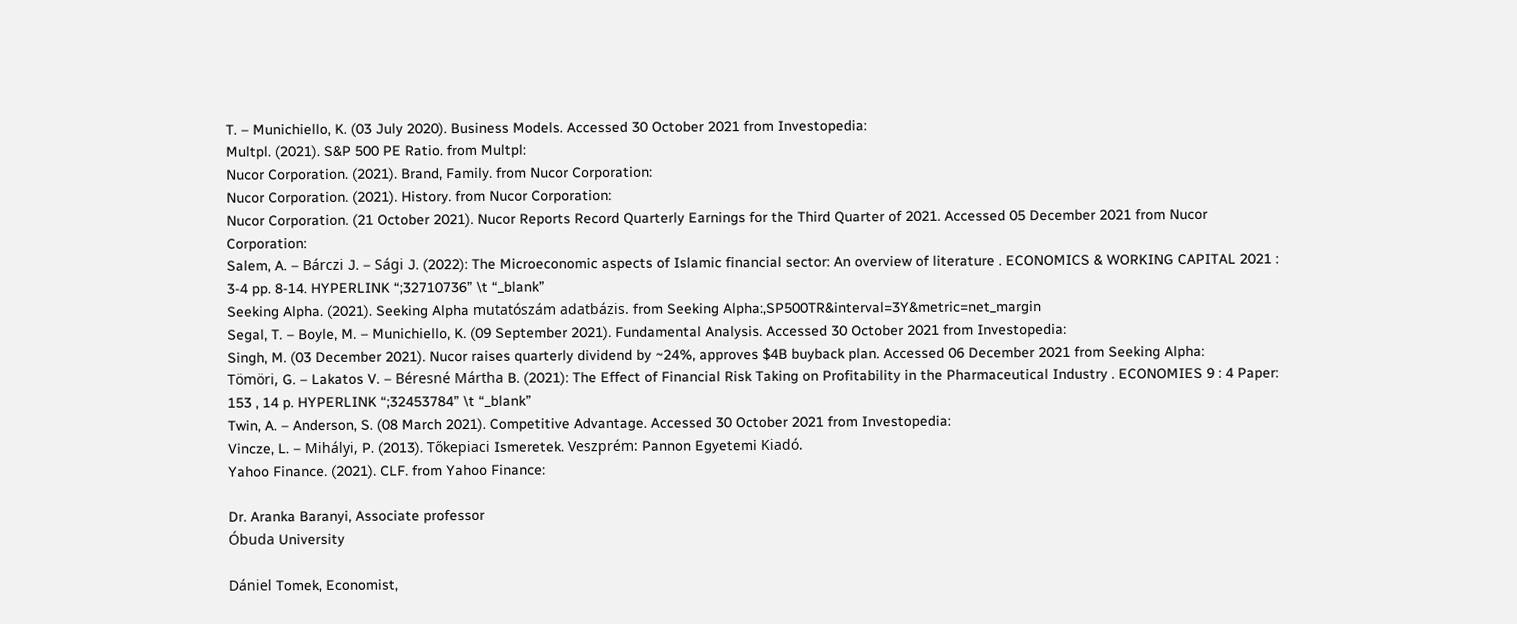T. – Munichiello, K. (03 July 2020). Business Models. Accessed 30 October 2021 from Investopedia:
Multpl. (2021). S&P 500 PE Ratio. from Multpl:
Nucor Corporation. (2021). Brand, Family. from Nucor Corporation:
Nucor Corporation. (2021). History. from Nucor Corporation:
Nucor Corporation. (21 October 2021). Nucor Reports Record Quarterly Earnings for the Third Quarter of 2021. Accessed 05 December 2021 from Nucor Corporation:
Salem, A. – Bárczi J. – Sági J. (2022): The Microeconomic aspects of Islamic financial sector: An overview of literature . ECONOMICS & WORKING CAPITAL 2021 : 3-4 pp. 8-14. HYPERLINK “;32710736” \t “_blank”
Seeking Alpha. (2021). Seeking Alpha mutatószám adatbázis. from Seeking Alpha:,SP500TR&interval=3Y&metric=net_margin
Segal, T. – Boyle, M. – Munichiello, K. (09 September 2021). Fundamental Analysis. Accessed 30 October 2021 from Investopedia:
Singh, M. (03 December 2021). Nucor raises quarterly dividend by ~24%, approves $4B buyback plan. Accessed 06 December 2021 from Seeking Alpha:
Tömöri, G. – Lakatos V. – Béresné Mártha B. (2021): The Effect of Financial Risk Taking on Profitability in the Pharmaceutical Industry . ECONOMIES 9 : 4 Paper: 153 , 14 p. HYPERLINK “;32453784” \t “_blank”
Twin, A. – Anderson, S. (08 March 2021). Competitive Advantage. Accessed 30 October 2021 from Investopedia:
Vincze, L. – Mihályi, P. (2013). Tőkepiaci Ismeretek. Veszprém: Pannon Egyetemi Kiadó.
Yahoo Finance. (2021). CLF. from Yahoo Finance:

Dr. Aranka Baranyi, Associate professor
Óbuda University

Dániel Tomek, Economist,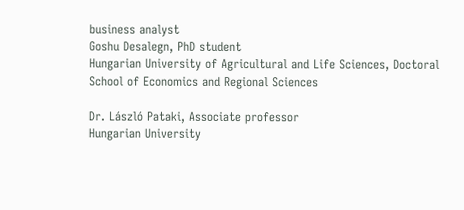business analyst
Goshu Desalegn, PhD student
Hungarian University of Agricultural and Life Sciences, Doctoral School of Economics and Regional Sciences

Dr. László Pataki, Associate professor
Hungarian University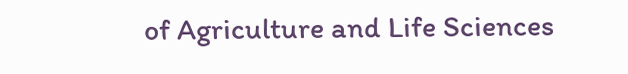of Agriculture and Life Sciences